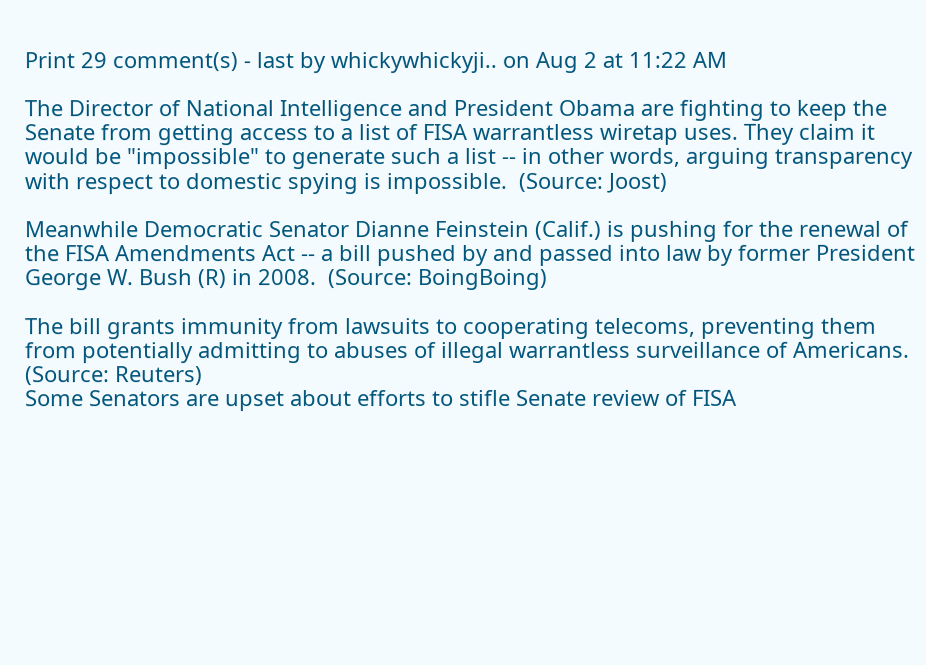Print 29 comment(s) - last by whickywhickyji.. on Aug 2 at 11:22 AM

The Director of National Intelligence and President Obama are fighting to keep the Senate from getting access to a list of FISA warrantless wiretap uses. They claim it would be "impossible" to generate such a list -- in other words, arguing transparency with respect to domestic spying is impossible.  (Source: Joost)

Meanwhile Democratic Senator Dianne Feinstein (Calif.) is pushing for the renewal of the FISA Amendments Act -- a bill pushed by and passed into law by former President George W. Bush (R) in 2008.  (Source: BoingBoing)

The bill grants immunity from lawsuits to cooperating telecoms, preventing them from potentially admitting to abuses of illegal warrantless surveillance of Americans.  (Source: Reuters)
Some Senators are upset about efforts to stifle Senate review of FISA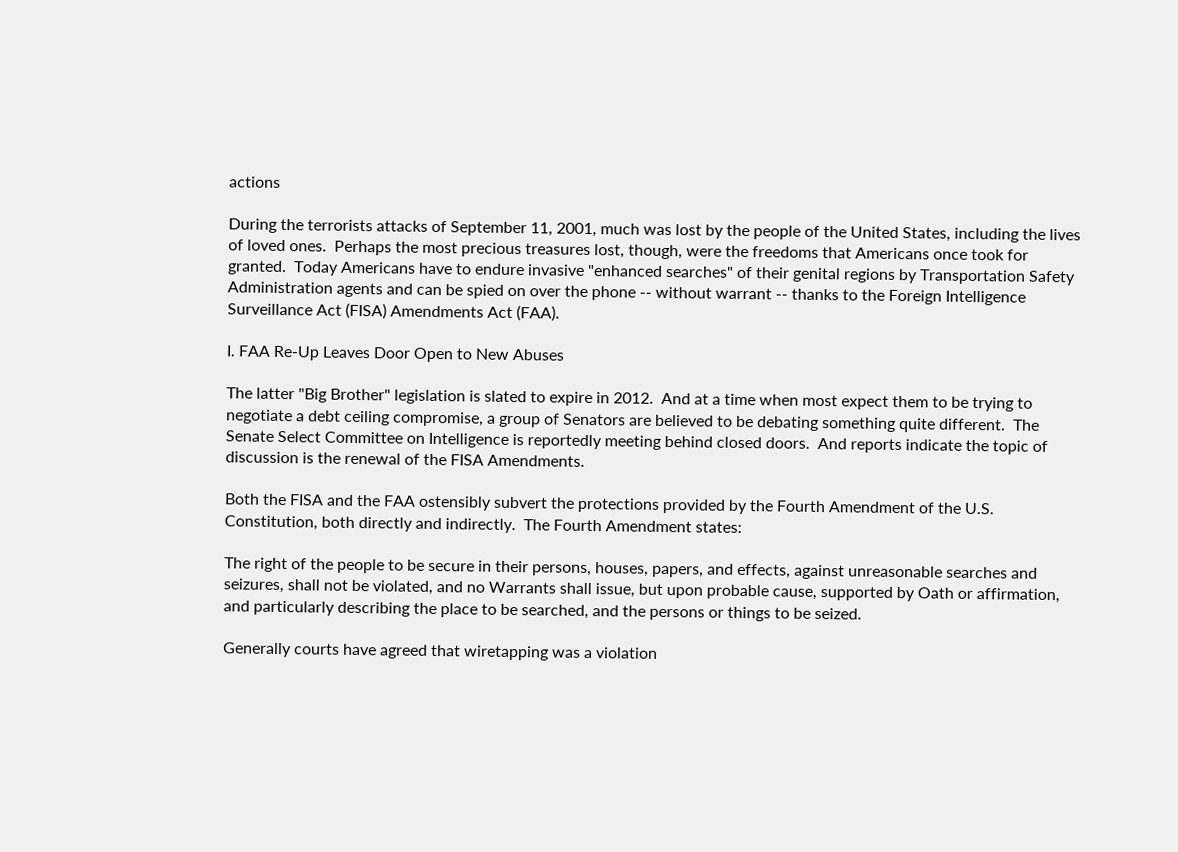actions

During the terrorists attacks of September 11, 2001, much was lost by the people of the United States, including the lives of loved ones.  Perhaps the most precious treasures lost, though, were the freedoms that Americans once took for granted.  Today Americans have to endure invasive "enhanced searches" of their genital regions by Transportation Safety Administration agents and can be spied on over the phone -- without warrant -- thanks to the Foreign Intelligence Surveillance Act (FISA) Amendments Act (FAA).

I. FAA Re-Up Leaves Door Open to New Abuses

The latter "Big Brother" legislation is slated to expire in 2012.  And at a time when most expect them to be trying to negotiate a debt ceiling compromise, a group of Senators are believed to be debating something quite different.  The Senate Select Committee on Intelligence is reportedly meeting behind closed doors.  And reports indicate the topic of discussion is the renewal of the FISA Amendments.

Both the FISA and the FAA ostensibly subvert the protections provided by the Fourth Amendment of the U.S. Constitution, both directly and indirectly.  The Fourth Amendment states:

The right of the people to be secure in their persons, houses, papers, and effects, against unreasonable searches and seizures, shall not be violated, and no Warrants shall issue, but upon probable cause, supported by Oath or affirmation, and particularly describing the place to be searched, and the persons or things to be seized.

Generally courts have agreed that wiretapping was a violation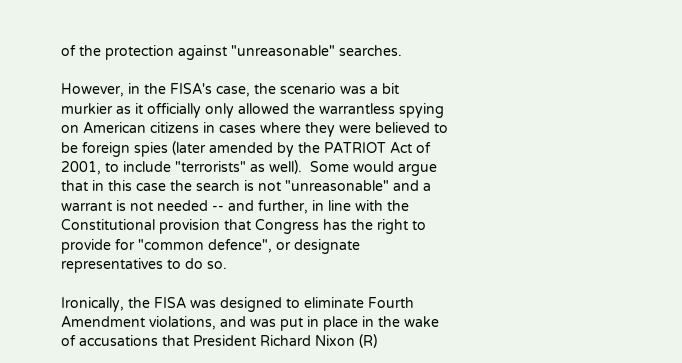of the protection against "unreasonable" searches.

However, in the FISA's case, the scenario was a bit murkier as it officially only allowed the warrantless spying on American citizens in cases where they were believed to be foreign spies (later amended by the PATRIOT Act of 2001, to include "terrorists" as well).  Some would argue that in this case the search is not "unreasonable" and a warrant is not needed -- and further, in line with the Constitutional provision that Congress has the right to provide for "common defence", or designate representatives to do so.

Ironically, the FISA was designed to eliminate Fourth Amendment violations, and was put in place in the wake of accusations that President Richard Nixon (R)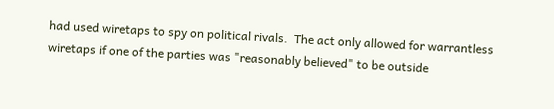had used wiretaps to spy on political rivals.  The act only allowed for warrantless wiretaps if one of the parties was "reasonably believed" to be outside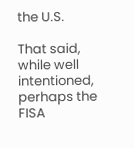the U.S.

That said, while well intentioned, perhaps the FISA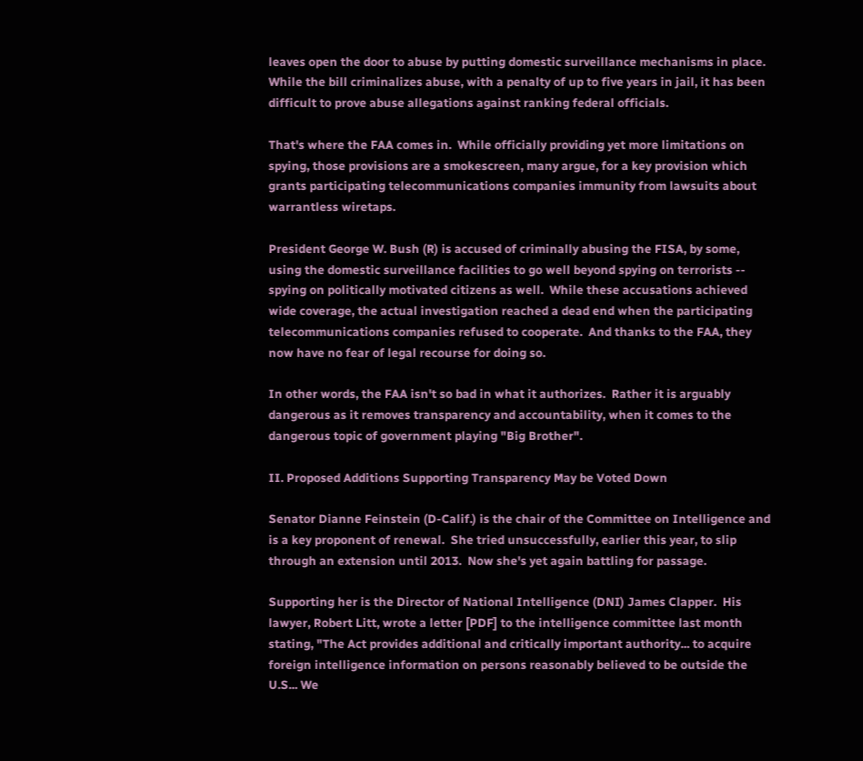leaves open the door to abuse by putting domestic surveillance mechanisms in place.  While the bill criminalizes abuse, with a penalty of up to five years in jail, it has been difficult to prove abuse allegations against ranking federal officials.

That's where the FAA comes in.  While officially providing yet more limitations on spying, those provisions are a smokescreen, many argue, for a key provision which grants participating telecommunications companies immunity from lawsuits about warrantless wiretaps.

President George W. Bush (R) is accused of criminally abusing the FISA, by some, using the domestic surveillance facilities to go well beyond spying on terrorists -- spying on politically motivated citizens as well.  While these accusations achieved wide coverage, the actual investigation reached a dead end when the participating telecommunications companies refused to cooperate.  And thanks to the FAA, they now have no fear of legal recourse for doing so.

In other words, the FAA isn't so bad in what it authorizes.  Rather it is arguably dangerous as it removes transparency and accountability, when it comes to the dangerous topic of government playing "Big Brother".

II. Proposed Additions Supporting Transparency May be Voted Down

Senator Dianne Feinstein (D-Calif.) is the chair of the Committee on Intelligence and is a key proponent of renewal.  She tried unsuccessfully, earlier this year, to slip through an extension until 2013.  Now she's yet again battling for passage.

Supporting her is the Director of National Intelligence (DNI) James Clapper.  His lawyer, Robert Litt, wrote a letter [PDF] to the intelligence committee last month stating, "The Act provides additional and critically important authority... to acquire foreign intelligence information on persons reasonably believed to be outside the U.S... We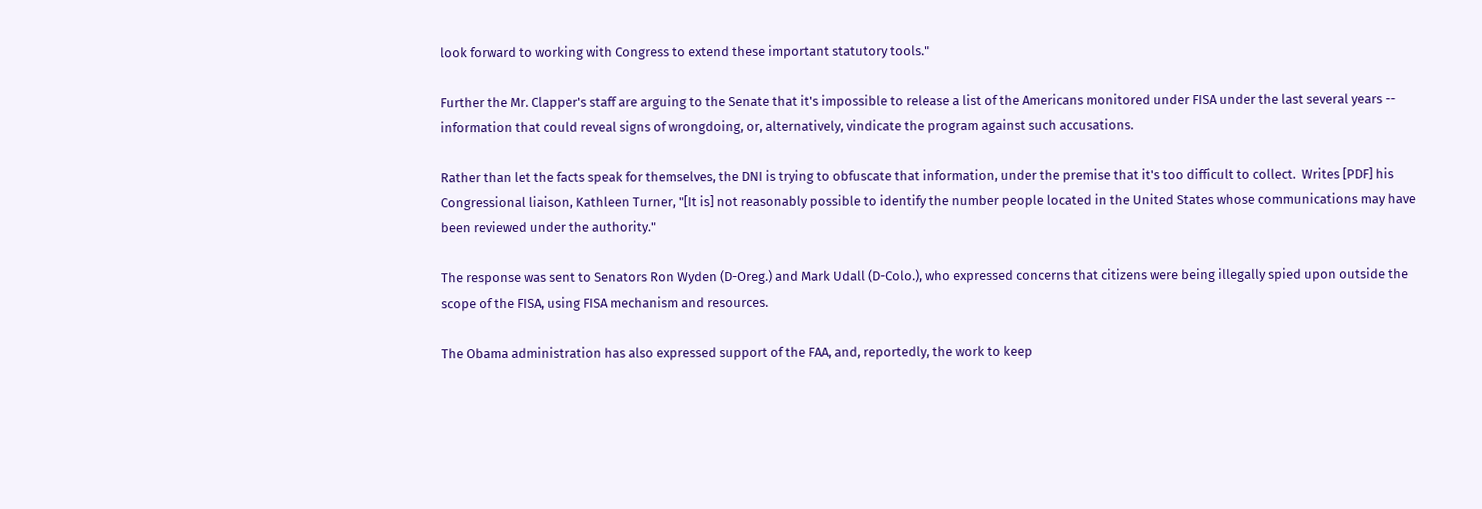look forward to working with Congress to extend these important statutory tools."

Further the Mr. Clapper's staff are arguing to the Senate that it's impossible to release a list of the Americans monitored under FISA under the last several years -- information that could reveal signs of wrongdoing, or, alternatively, vindicate the program against such accusations.

Rather than let the facts speak for themselves, the DNI is trying to obfuscate that information, under the premise that it's too difficult to collect.  Writes [PDF] his Congressional liaison, Kathleen Turner, "[It is] not reasonably possible to identify the number people located in the United States whose communications may have been reviewed under the authority."

The response was sent to Senators Ron Wyden (D-Oreg.) and Mark Udall (D-Colo.), who expressed concerns that citizens were being illegally spied upon outside the scope of the FISA, using FISA mechanism and resources.

The Obama administration has also expressed support of the FAA, and, reportedly, the work to keep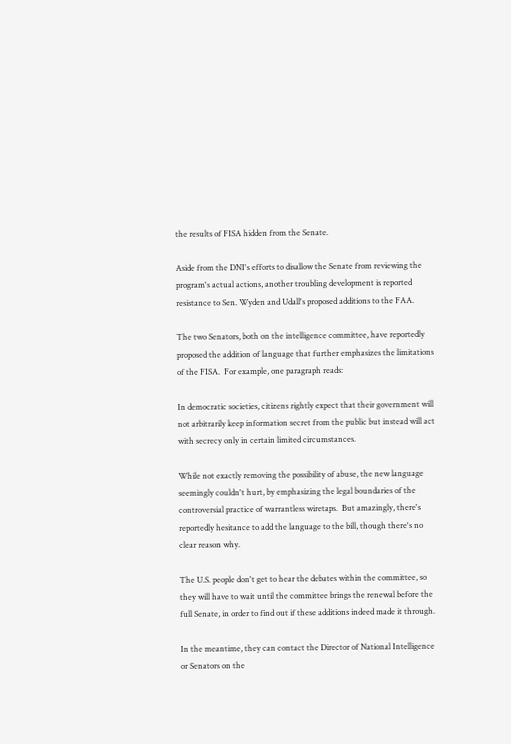the results of FISA hidden from the Senate.

Aside from the DNI's efforts to disallow the Senate from reviewing the program's actual actions, another troubling development is reported resistance to Sen. Wyden and Udall's proposed additions to the FAA.

The two Senators, both on the intelligence committee, have reportedly proposed the addition of language that further emphasizes the limitations of the FISA.  For example, one paragraph reads:

In democratic societies, citizens rightly expect that their government will not arbitrarily keep information secret from the public but instead will act with secrecy only in certain limited circumstances.

While not exactly removing the possibility of abuse, the new language seemingly couldn't hurt, by emphasizing the legal boundaries of the controversial practice of warrantless wiretaps.  But amazingly, there's reportedly hesitance to add the language to the bill, though there's no clear reason why.

The U.S. people don't get to hear the debates within the committee, so they will have to wait until the committee brings the renewal before the full Senate, in order to find out if these additions indeed made it through.

In the meantime, they can contact the Director of National Intelligence or Senators on the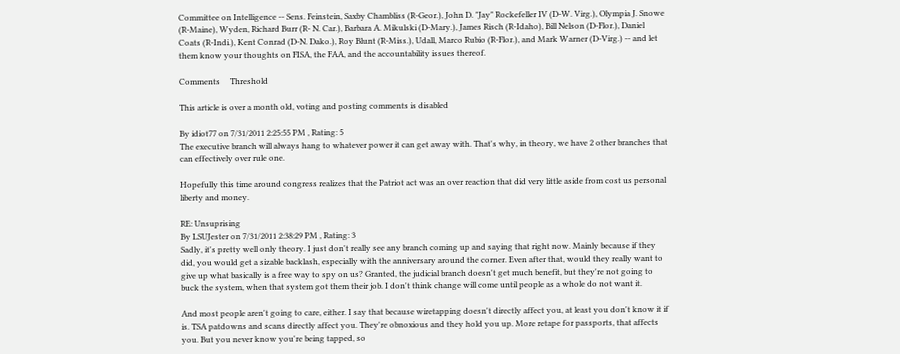Committee on Intelligence -- Sens. Feinstein, Saxby Chambliss (R-Geor.), John D. "Jay" Rockefeller IV (D-W. Virg.), Olympia J. Snowe (R-Maine), Wyden, Richard Burr (R- N. Car.), Barbara A. Mikulski (D-Mary.), James Risch (R-Idaho), Bill Nelson (D-Flor.), Daniel Coats (R-Indi.), Kent Conrad (D-N. Dako.), Roy Blunt (R-Miss.), Udall, Marco Rubio (R-Flor.), and Mark Warner (D-Virg.) -- and let them know your thoughts on FISA, the FAA, and the accountability issues thereof.

Comments     Threshold

This article is over a month old, voting and posting comments is disabled

By idiot77 on 7/31/2011 2:25:55 PM , Rating: 5
The executive branch will always hang to whatever power it can get away with. That's why, in theory, we have 2 other branches that can effectively over rule one.

Hopefully this time around congress realizes that the Patriot act was an over reaction that did very little aside from cost us personal liberty and money.

RE: Unsuprising
By LSUJester on 7/31/2011 2:38:29 PM , Rating: 3
Sadly, it's pretty well only theory. I just don't really see any branch coming up and saying that right now. Mainly because if they did, you would get a sizable backlash, especially with the anniversary around the corner. Even after that, would they really want to give up what basically is a free way to spy on us? Granted, the judicial branch doesn't get much benefit, but they're not going to buck the system, when that system got them their job. I don't think change will come until people as a whole do not want it.

And most people aren't going to care, either. I say that because wiretapping doesn't directly affect you, at least you don't know it if is. TSA patdowns and scans directly affect you. They're obnoxious and they hold you up. More retape for passports, that affects you. But you never know you're being tapped, so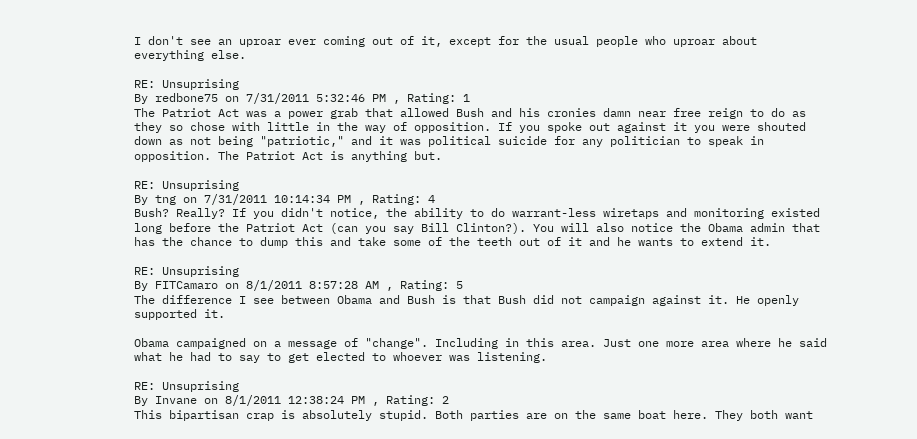I don't see an uproar ever coming out of it, except for the usual people who uproar about everything else.

RE: Unsuprising
By redbone75 on 7/31/2011 5:32:46 PM , Rating: 1
The Patriot Act was a power grab that allowed Bush and his cronies damn near free reign to do as they so chose with little in the way of opposition. If you spoke out against it you were shouted down as not being "patriotic," and it was political suicide for any politician to speak in opposition. The Patriot Act is anything but.

RE: Unsuprising
By tng on 7/31/2011 10:14:34 PM , Rating: 4
Bush? Really? If you didn't notice, the ability to do warrant-less wiretaps and monitoring existed long before the Patriot Act (can you say Bill Clinton?). You will also notice the Obama admin that has the chance to dump this and take some of the teeth out of it and he wants to extend it.

RE: Unsuprising
By FITCamaro on 8/1/2011 8:57:28 AM , Rating: 5
The difference I see between Obama and Bush is that Bush did not campaign against it. He openly supported it.

Obama campaigned on a message of "change". Including in this area. Just one more area where he said what he had to say to get elected to whoever was listening.

RE: Unsuprising
By Invane on 8/1/2011 12:38:24 PM , Rating: 2
This bipartisan crap is absolutely stupid. Both parties are on the same boat here. They both want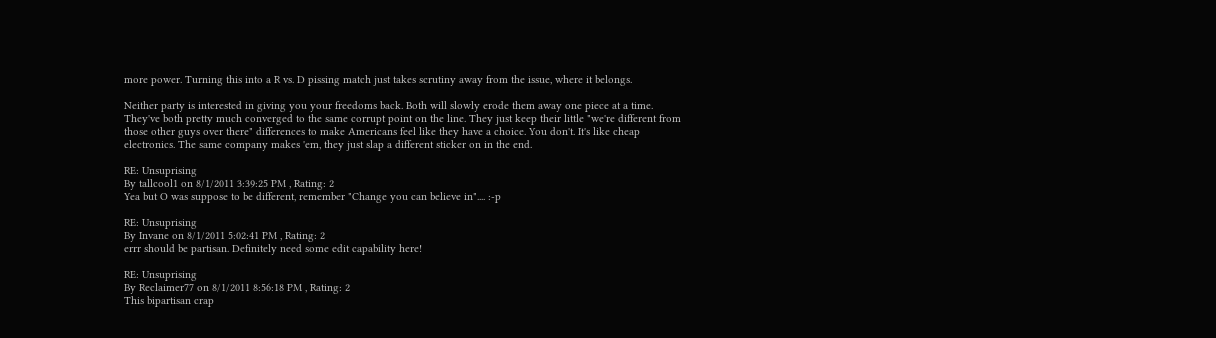more power. Turning this into a R vs. D pissing match just takes scrutiny away from the issue, where it belongs.

Neither party is interested in giving you your freedoms back. Both will slowly erode them away one piece at a time. They've both pretty much converged to the same corrupt point on the line. They just keep their little "we're different from those other guys over there" differences to make Americans feel like they have a choice. You don't. It's like cheap electronics. The same company makes 'em, they just slap a different sticker on in the end.

RE: Unsuprising
By tallcool1 on 8/1/2011 3:39:25 PM , Rating: 2
Yea but O was suppose to be different, remember "Change you can believe in".... :-p

RE: Unsuprising
By Invane on 8/1/2011 5:02:41 PM , Rating: 2
errr should be partisan. Definitely need some edit capability here!

RE: Unsuprising
By Reclaimer77 on 8/1/2011 8:56:18 PM , Rating: 2
This bipartisan crap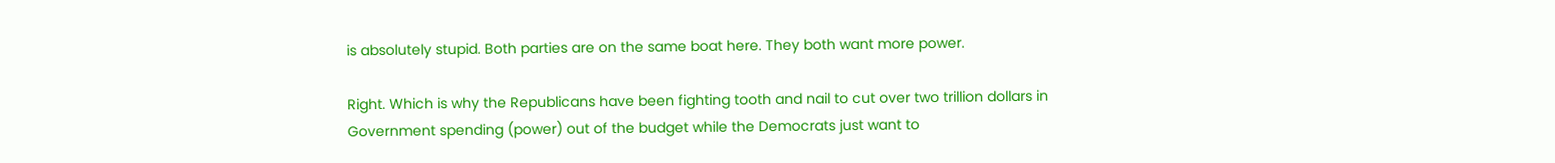is absolutely stupid. Both parties are on the same boat here. They both want more power.

Right. Which is why the Republicans have been fighting tooth and nail to cut over two trillion dollars in Government spending (power) out of the budget while the Democrats just want to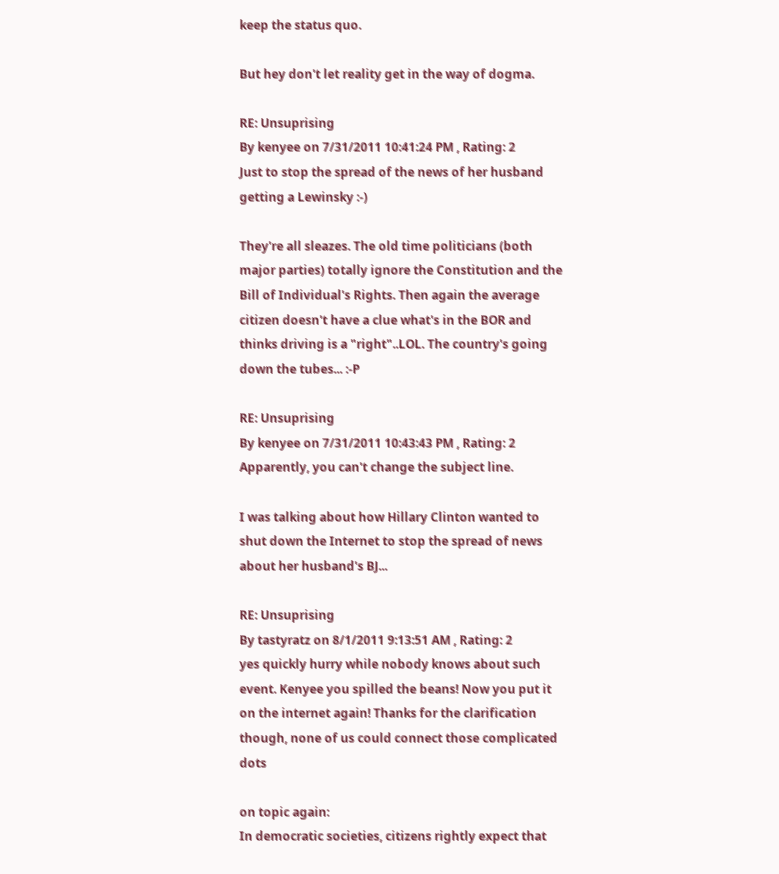keep the status quo.

But hey don't let reality get in the way of dogma.

RE: Unsuprising
By kenyee on 7/31/2011 10:41:24 PM , Rating: 2
Just to stop the spread of the news of her husband getting a Lewinsky :-)

They're all sleazes. The old time politicians (both major parties) totally ignore the Constitution and the Bill of Individual's Rights. Then again the average citizen doesn't have a clue what's in the BOR and thinks driving is a "right"..LOL. The country's going down the tubes... :-P

RE: Unsuprising
By kenyee on 7/31/2011 10:43:43 PM , Rating: 2
Apparently, you can't change the subject line.

I was talking about how Hillary Clinton wanted to shut down the Internet to stop the spread of news about her husband's BJ...

RE: Unsuprising
By tastyratz on 8/1/2011 9:13:51 AM , Rating: 2
yes quickly hurry while nobody knows about such event. Kenyee you spilled the beans! Now you put it on the internet again! Thanks for the clarification though, none of us could connect those complicated dots

on topic again:
In democratic societies, citizens rightly expect that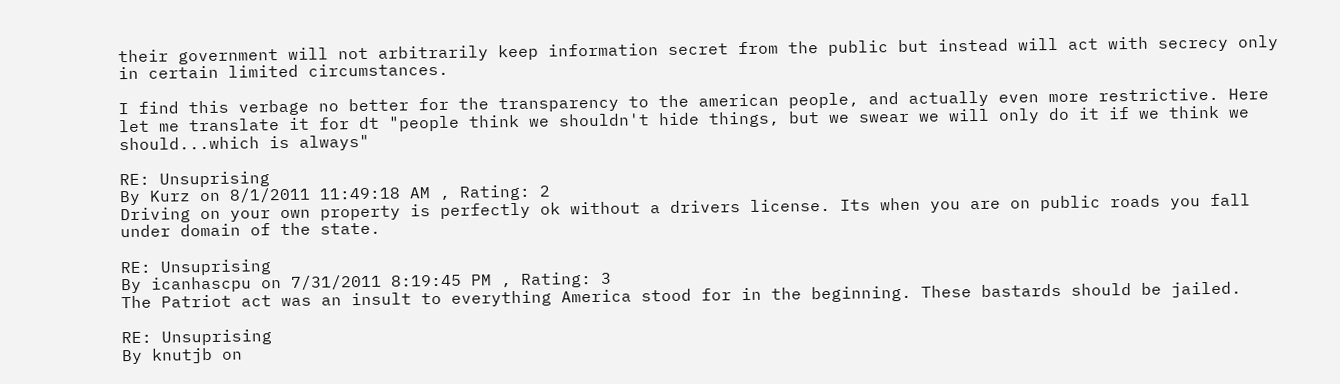their government will not arbitrarily keep information secret from the public but instead will act with secrecy only in certain limited circumstances.

I find this verbage no better for the transparency to the american people, and actually even more restrictive. Here let me translate it for dt "people think we shouldn't hide things, but we swear we will only do it if we think we should...which is always"

RE: Unsuprising
By Kurz on 8/1/2011 11:49:18 AM , Rating: 2
Driving on your own property is perfectly ok without a drivers license. Its when you are on public roads you fall under domain of the state.

RE: Unsuprising
By icanhascpu on 7/31/2011 8:19:45 PM , Rating: 3
The Patriot act was an insult to everything America stood for in the beginning. These bastards should be jailed.

RE: Unsuprising
By knutjb on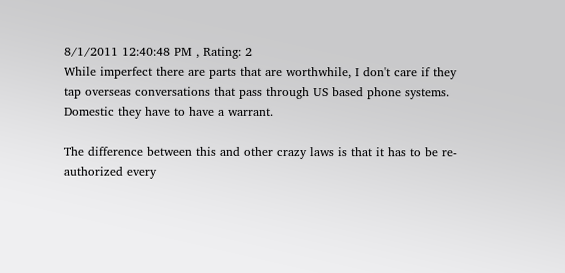8/1/2011 12:40:48 PM , Rating: 2
While imperfect there are parts that are worthwhile, I don't care if they tap overseas conversations that pass through US based phone systems. Domestic they have to have a warrant.

The difference between this and other crazy laws is that it has to be re-authorized every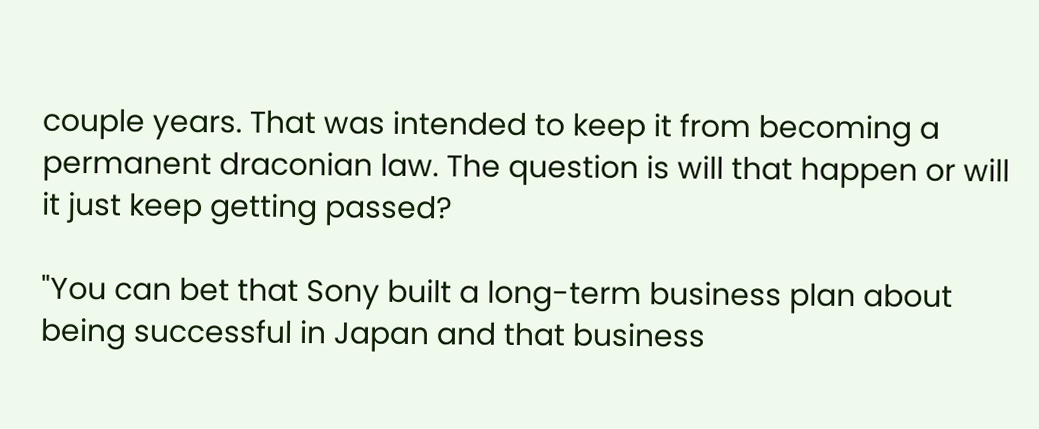couple years. That was intended to keep it from becoming a permanent draconian law. The question is will that happen or will it just keep getting passed?

"You can bet that Sony built a long-term business plan about being successful in Japan and that business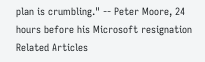plan is crumbling." -- Peter Moore, 24 hours before his Microsoft resignation
Related Articles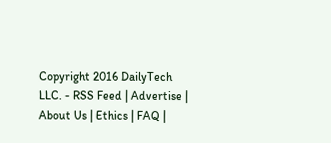Copyright 2016 DailyTech LLC. - RSS Feed | Advertise | About Us | Ethics | FAQ |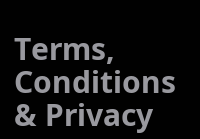Terms, Conditions & Privacy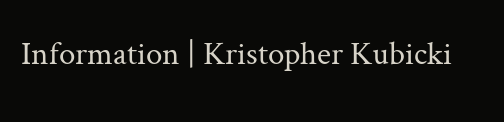Information | Kristopher Kubicki